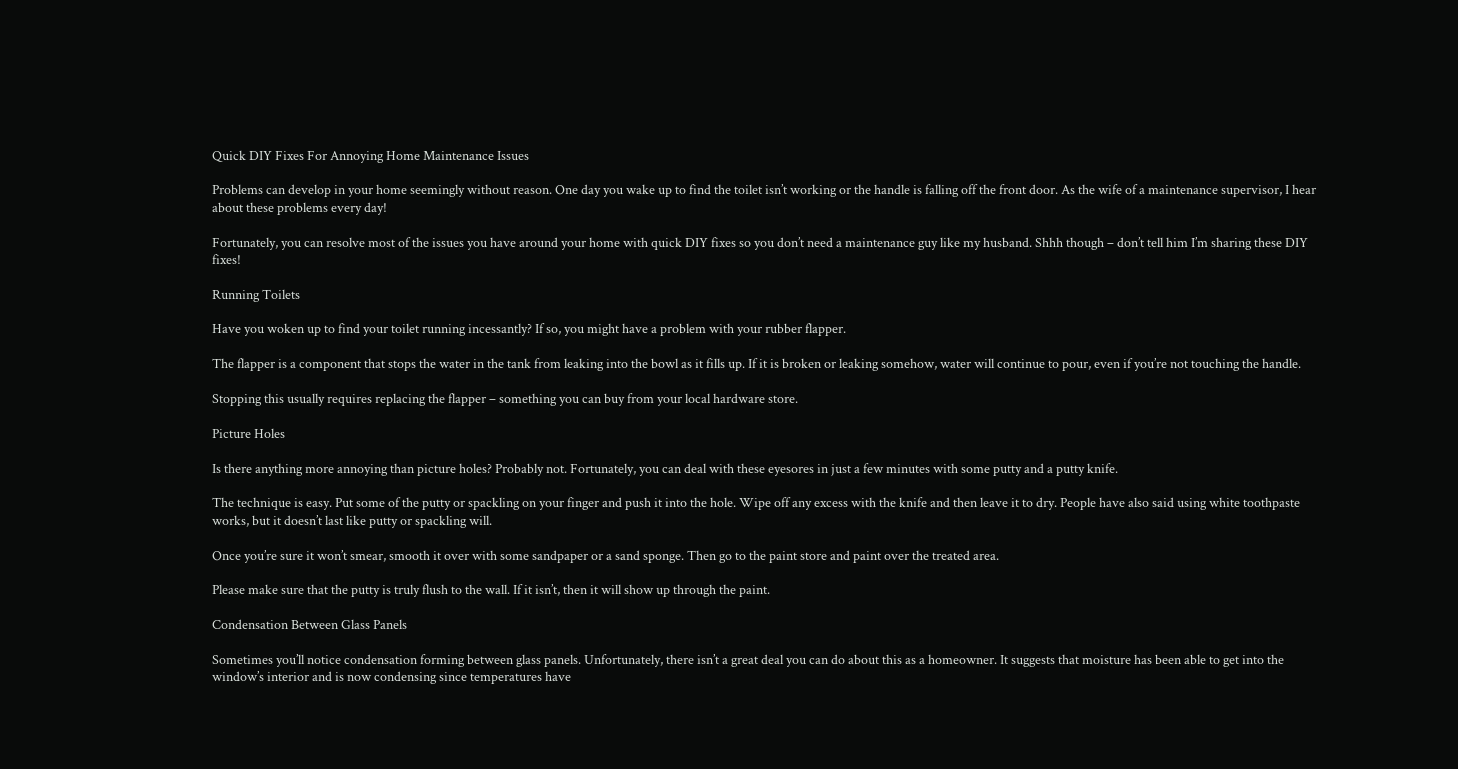Quick DIY Fixes For Annoying Home Maintenance Issues

Problems can develop in your home seemingly without reason. One day you wake up to find the toilet isn’t working or the handle is falling off the front door. As the wife of a maintenance supervisor, I hear about these problems every day!

Fortunately, you can resolve most of the issues you have around your home with quick DIY fixes so you don’t need a maintenance guy like my husband. Shhh though – don’t tell him I’m sharing these DIY fixes!

Running Toilets

Have you woken up to find your toilet running incessantly? If so, you might have a problem with your rubber flapper.

The flapper is a component that stops the water in the tank from leaking into the bowl as it fills up. If it is broken or leaking somehow, water will continue to pour, even if you’re not touching the handle.

Stopping this usually requires replacing the flapper – something you can buy from your local hardware store.

Picture Holes

Is there anything more annoying than picture holes? Probably not. Fortunately, you can deal with these eyesores in just a few minutes with some putty and a putty knife.

The technique is easy. Put some of the putty or spackling on your finger and push it into the hole. Wipe off any excess with the knife and then leave it to dry. People have also said using white toothpaste works, but it doesn’t last like putty or spackling will.

Once you’re sure it won’t smear, smooth it over with some sandpaper or a sand sponge. Then go to the paint store and paint over the treated area.

Please make sure that the putty is truly flush to the wall. If it isn’t, then it will show up through the paint.

Condensation Between Glass Panels

Sometimes you’ll notice condensation forming between glass panels. Unfortunately, there isn’t a great deal you can do about this as a homeowner. It suggests that moisture has been able to get into the window’s interior and is now condensing since temperatures have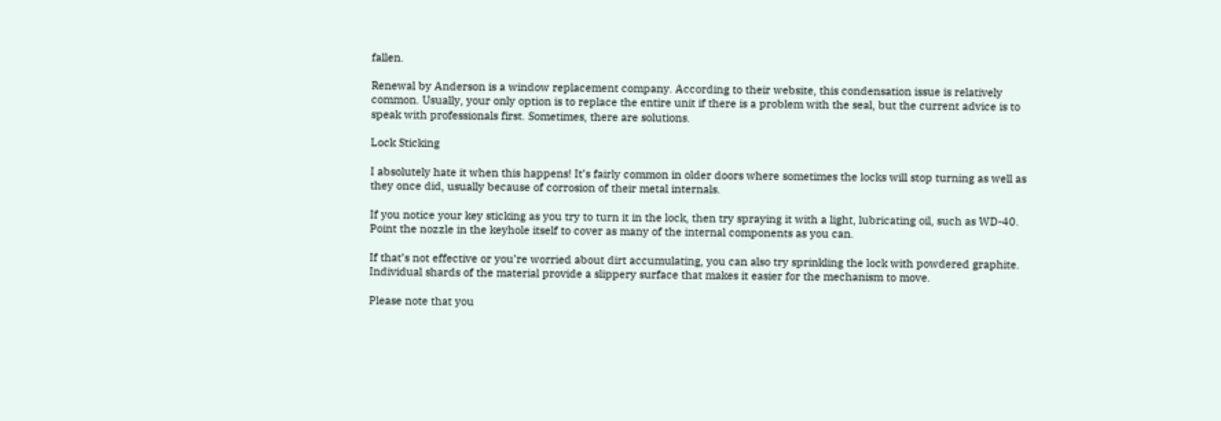fallen.

Renewal by Anderson is a window replacement company. According to their website, this condensation issue is relatively common. Usually, your only option is to replace the entire unit if there is a problem with the seal, but the current advice is to speak with professionals first. Sometimes, there are solutions.

Lock Sticking

I absolutely hate it when this happens! It’s fairly common in older doors where sometimes the locks will stop turning as well as they once did, usually because of corrosion of their metal internals.

If you notice your key sticking as you try to turn it in the lock, then try spraying it with a light, lubricating oil, such as WD-40. Point the nozzle in the keyhole itself to cover as many of the internal components as you can.

If that’s not effective or you’re worried about dirt accumulating, you can also try sprinkling the lock with powdered graphite. Individual shards of the material provide a slippery surface that makes it easier for the mechanism to move.

Please note that you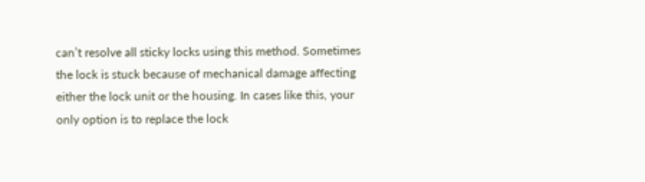can’t resolve all sticky locks using this method. Sometimes the lock is stuck because of mechanical damage affecting either the lock unit or the housing. In cases like this, your only option is to replace the lock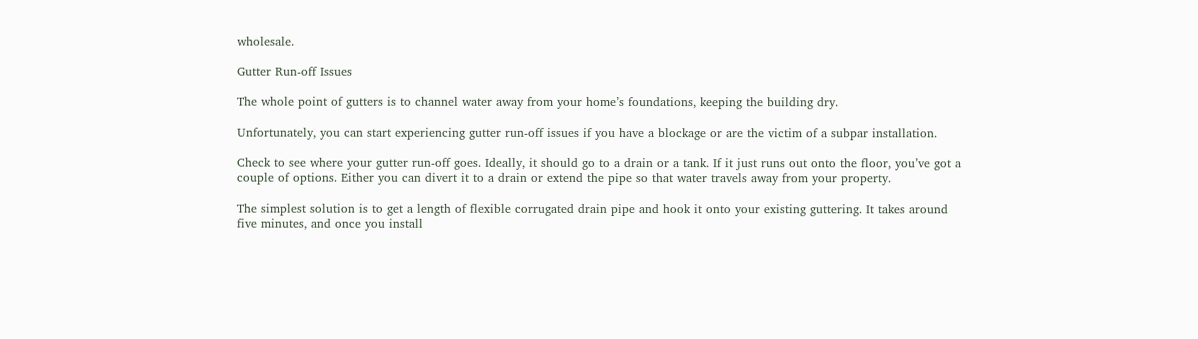wholesale.

Gutter Run-off Issues

The whole point of gutters is to channel water away from your home’s foundations, keeping the building dry.

Unfortunately, you can start experiencing gutter run-off issues if you have a blockage or are the victim of a subpar installation.

Check to see where your gutter run-off goes. Ideally, it should go to a drain or a tank. If it just runs out onto the floor, you’ve got a couple of options. Either you can divert it to a drain or extend the pipe so that water travels away from your property.

The simplest solution is to get a length of flexible corrugated drain pipe and hook it onto your existing guttering. It takes around five minutes, and once you install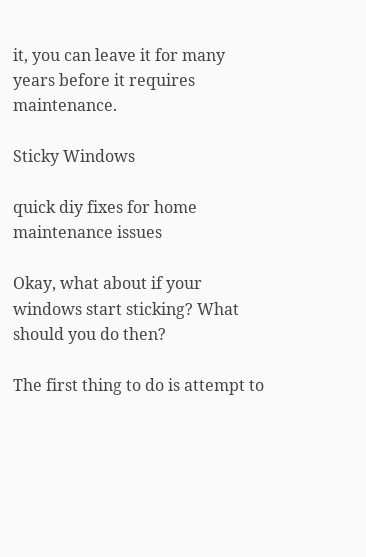it, you can leave it for many years before it requires maintenance.

Sticky Windows

quick diy fixes for home maintenance issues

Okay, what about if your windows start sticking? What should you do then?

The first thing to do is attempt to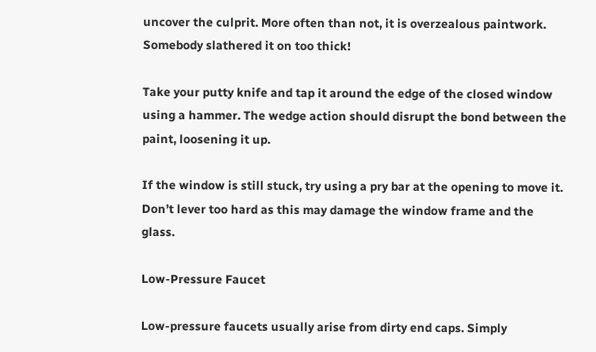uncover the culprit. More often than not, it is overzealous paintwork. Somebody slathered it on too thick!

Take your putty knife and tap it around the edge of the closed window using a hammer. The wedge action should disrupt the bond between the paint, loosening it up.

If the window is still stuck, try using a pry bar at the opening to move it. Don’t lever too hard as this may damage the window frame and the glass.

Low-Pressure Faucet

Low-pressure faucets usually arise from dirty end caps. Simply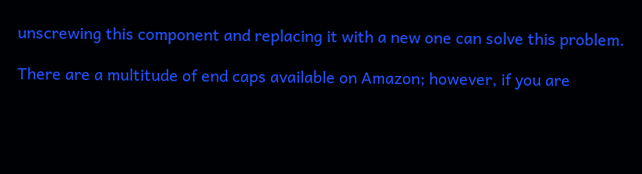unscrewing this component and replacing it with a new one can solve this problem.

There are a multitude of end caps available on Amazon; however, if you are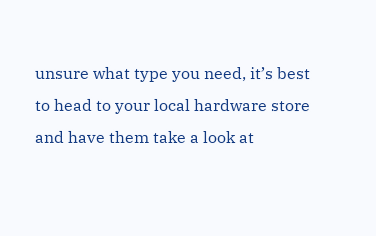unsure what type you need, it’s best to head to your local hardware store and have them take a look at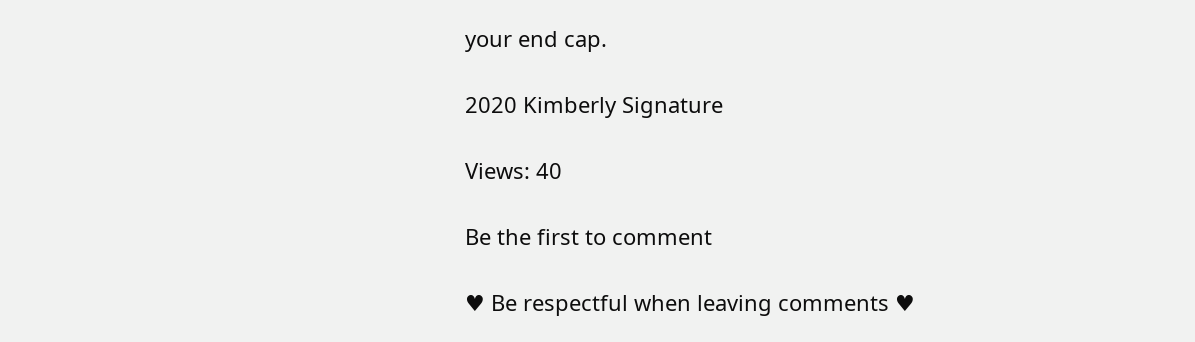your end cap.

2020 Kimberly Signature

Views: 40

Be the first to comment

♥ Be respectful when leaving comments ♥